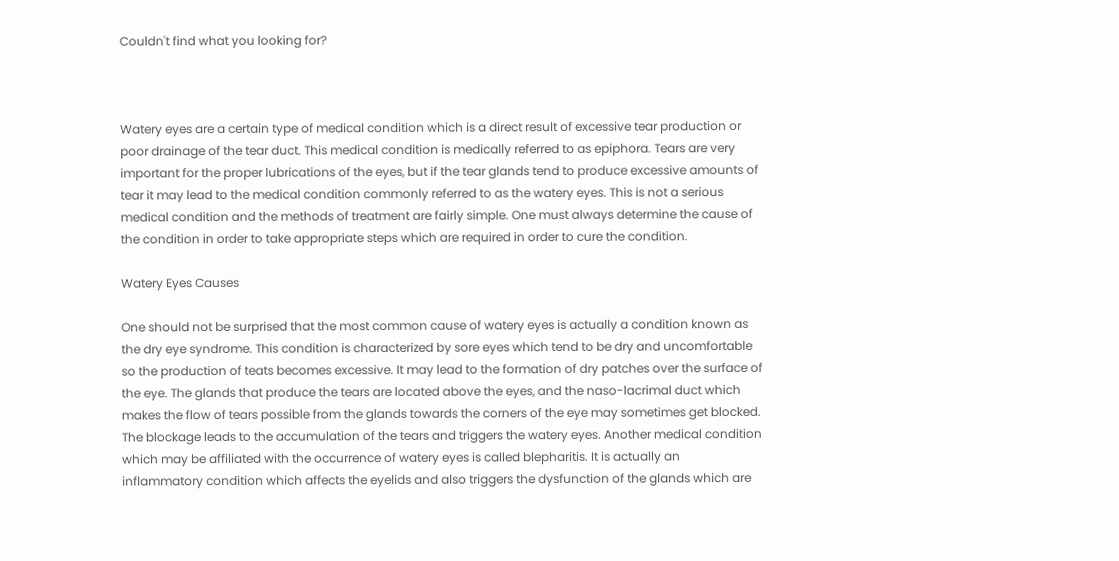Couldn't find what you looking for?



Watery eyes are a certain type of medical condition which is a direct result of excessive tear production or poor drainage of the tear duct. This medical condition is medically referred to as epiphora. Tears are very important for the proper lubrications of the eyes, but if the tear glands tend to produce excessive amounts of tear it may lead to the medical condition commonly referred to as the watery eyes. This is not a serious medical condition and the methods of treatment are fairly simple. One must always determine the cause of the condition in order to take appropriate steps which are required in order to cure the condition.

Watery Eyes Causes

One should not be surprised that the most common cause of watery eyes is actually a condition known as the dry eye syndrome. This condition is characterized by sore eyes which tend to be dry and uncomfortable so the production of teats becomes excessive. It may lead to the formation of dry patches over the surface of the eye. The glands that produce the tears are located above the eyes, and the naso-lacrimal duct which makes the flow of tears possible from the glands towards the corners of the eye may sometimes get blocked. The blockage leads to the accumulation of the tears and triggers the watery eyes. Another medical condition which may be affiliated with the occurrence of watery eyes is called blepharitis. It is actually an inflammatory condition which affects the eyelids and also triggers the dysfunction of the glands which are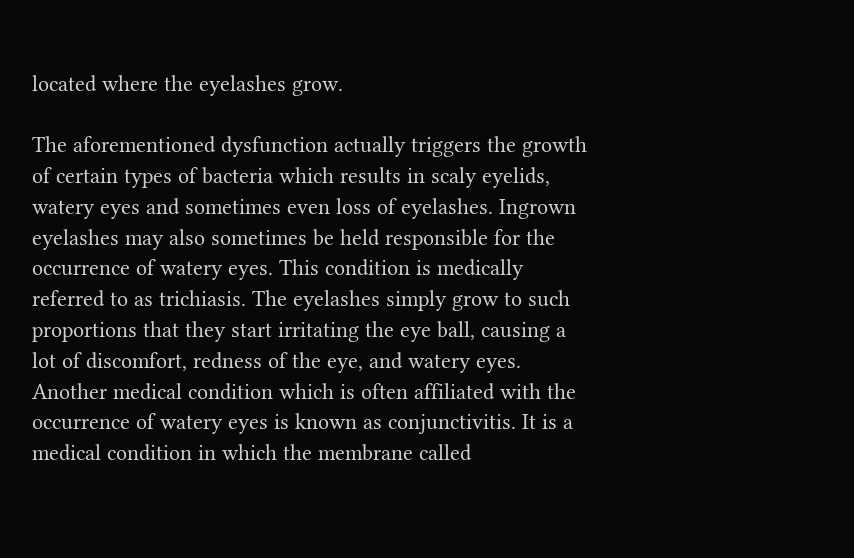located where the eyelashes grow.

The aforementioned dysfunction actually triggers the growth of certain types of bacteria which results in scaly eyelids, watery eyes and sometimes even loss of eyelashes. Ingrown eyelashes may also sometimes be held responsible for the occurrence of watery eyes. This condition is medically referred to as trichiasis. The eyelashes simply grow to such proportions that they start irritating the eye ball, causing a lot of discomfort, redness of the eye, and watery eyes. Another medical condition which is often affiliated with the occurrence of watery eyes is known as conjunctivitis. It is a medical condition in which the membrane called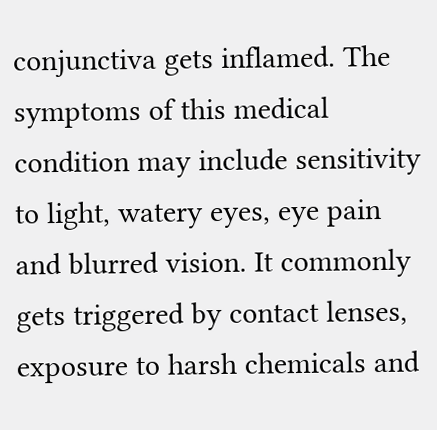conjunctiva gets inflamed. The symptoms of this medical condition may include sensitivity to light, watery eyes, eye pain and blurred vision. It commonly gets triggered by contact lenses, exposure to harsh chemicals and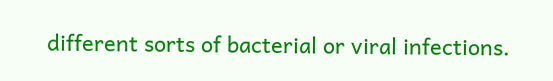different sorts of bacterial or viral infections.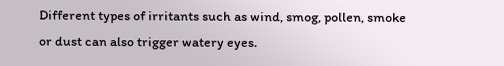Different types of irritants such as wind, smog, pollen, smoke or dust can also trigger watery eyes.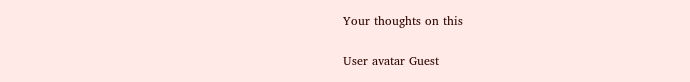Your thoughts on this

User avatar Guest